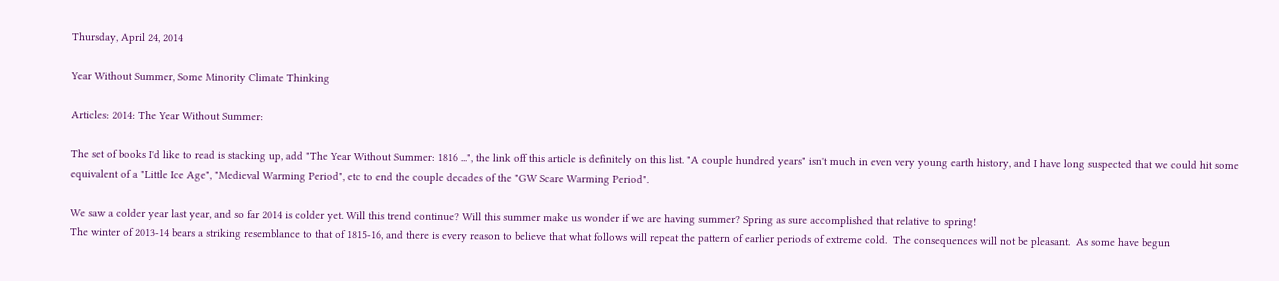Thursday, April 24, 2014

Year Without Summer, Some Minority Climate Thinking

Articles: 2014: The Year Without Summer:

The set of books I'd like to read is stacking up, add "The Year Without Summer: 1816 ...", the link off this article is definitely on this list. "A couple hundred years" isn't much in even very young earth history, and I have long suspected that we could hit some equivalent of a "Little Ice Age", "Medieval Warming Period", etc to end the couple decades of the "GW Scare Warming Period".

We saw a colder year last year, and so far 2014 is colder yet. Will this trend continue? Will this summer make us wonder if we are having summer? Spring as sure accomplished that relative to spring!
The winter of 2013-14 bears a striking resemblance to that of 1815-16, and there is every reason to believe that what follows will repeat the pattern of earlier periods of extreme cold.  The consequences will not be pleasant.  As some have begun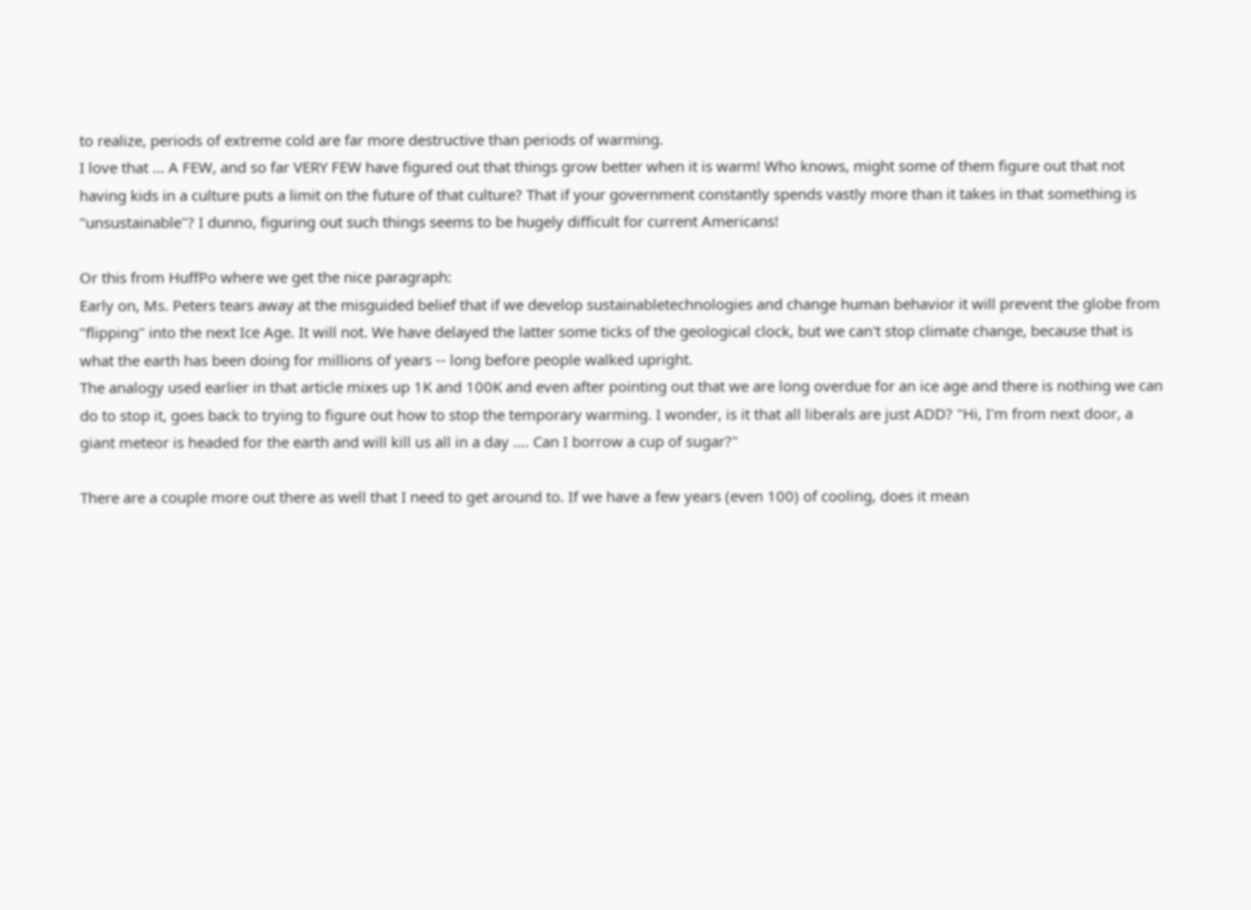to realize, periods of extreme cold are far more destructive than periods of warming.
I love that ... A FEW, and so far VERY FEW have figured out that things grow better when it is warm! Who knows, might some of them figure out that not having kids in a culture puts a limit on the future of that culture? That if your government constantly spends vastly more than it takes in that something is "unsustainable"? I dunno, figuring out such things seems to be hugely difficult for current Americans!

Or this from HuffPo where we get the nice paragraph:
Early on, Ms. Peters tears away at the misguided belief that if we develop sustainabletechnologies and change human behavior it will prevent the globe from "flipping" into the next Ice Age. It will not. We have delayed the latter some ticks of the geological clock, but we can't stop climate change, because that is what the earth has been doing for millions of years -- long before people walked upright.
The analogy used earlier in that article mixes up 1K and 100K and even after pointing out that we are long overdue for an ice age and there is nothing we can do to stop it, goes back to trying to figure out how to stop the temporary warming. I wonder, is it that all liberals are just ADD? "Hi, I'm from next door, a giant meteor is headed for the earth and will kill us all in a day .... Can I borrow a cup of sugar?"

There are a couple more out there as well that I need to get around to. If we have a few years (even 100) of cooling, does it mean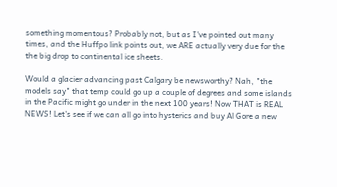something momentous? Probably not, but as I've pointed out many times, and the Huffpo link points out, we ARE actually very due for the the big drop to continental ice sheets.

Would a glacier advancing past Calgary be newsworthy? Nah, "the models say" that temp could go up a couple of degrees and some islands in the Pacific might go under in the next 100 years! Now THAT is REAL NEWS! Let's see if we can all go into hysterics and buy Al Gore a new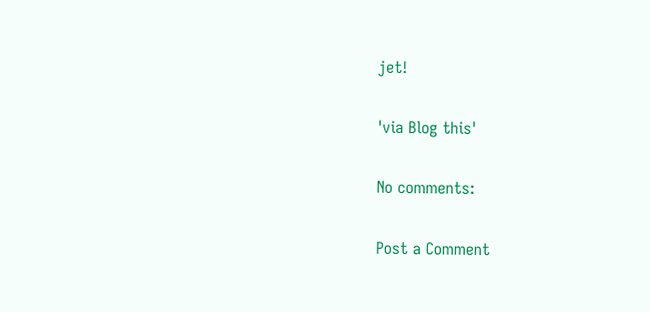jet!

'via Blog this'

No comments:

Post a Comment